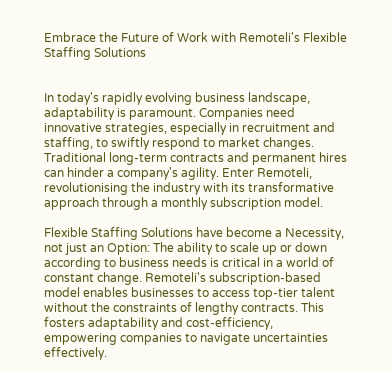Embrace the Future of Work with Remoteli's Flexible Staffing Solutions


In today's rapidly evolving business landscape, adaptability is paramount. Companies need innovative strategies, especially in recruitment and staffing, to swiftly respond to market changes. Traditional long-term contracts and permanent hires can hinder a company's agility. Enter Remoteli, revolutionising the industry with its transformative approach through a monthly subscription model.

Flexible Staffing Solutions have become a Necessity, not just an Option: The ability to scale up or down according to business needs is critical in a world of constant change. Remoteli's subscription-based model enables businesses to access top-tier talent without the constraints of lengthy contracts. This fosters adaptability and cost-efficiency, empowering companies to navigate uncertainties effectively.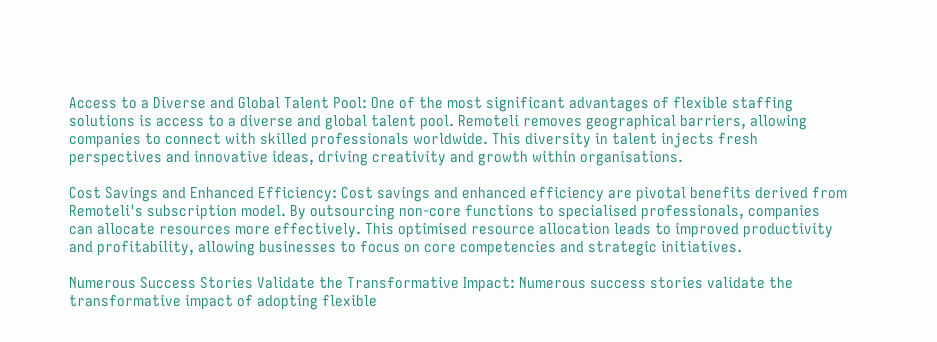Access to a Diverse and Global Talent Pool: One of the most significant advantages of flexible staffing solutions is access to a diverse and global talent pool. Remoteli removes geographical barriers, allowing companies to connect with skilled professionals worldwide. This diversity in talent injects fresh perspectives and innovative ideas, driving creativity and growth within organisations.

Cost Savings and Enhanced Efficiency: Cost savings and enhanced efficiency are pivotal benefits derived from Remoteli's subscription model. By outsourcing non-core functions to specialised professionals, companies can allocate resources more effectively. This optimised resource allocation leads to improved productivity and profitability, allowing businesses to focus on core competencies and strategic initiatives.

Numerous Success Stories Validate the Transformative Impact: Numerous success stories validate the transformative impact of adopting flexible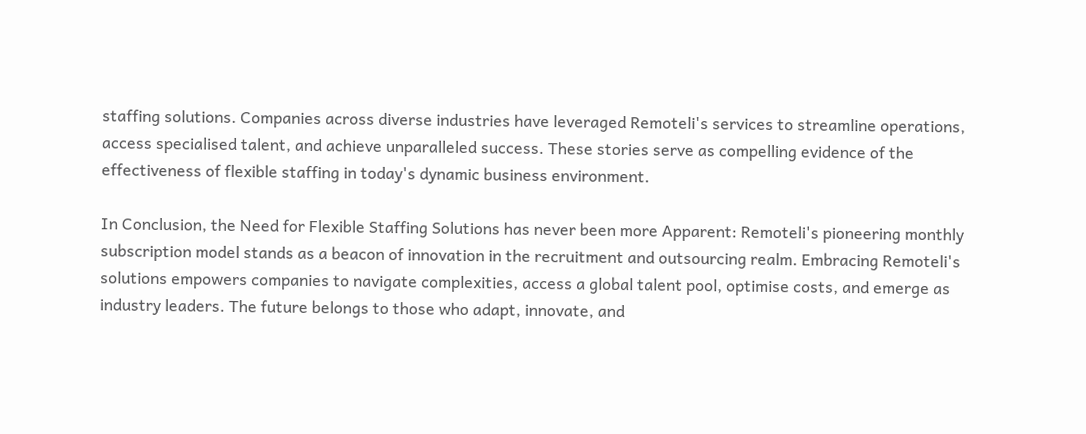staffing solutions. Companies across diverse industries have leveraged Remoteli's services to streamline operations, access specialised talent, and achieve unparalleled success. These stories serve as compelling evidence of the effectiveness of flexible staffing in today's dynamic business environment.

In Conclusion, the Need for Flexible Staffing Solutions has never been more Apparent: Remoteli's pioneering monthly subscription model stands as a beacon of innovation in the recruitment and outsourcing realm. Embracing Remoteli's solutions empowers companies to navigate complexities, access a global talent pool, optimise costs, and emerge as industry leaders. The future belongs to those who adapt, innovate, and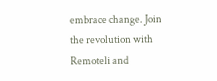embrace change. Join the revolution with Remoteli and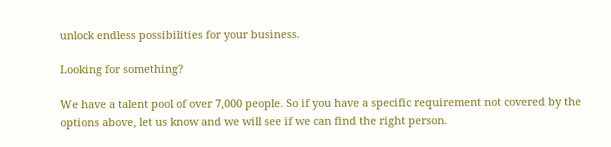unlock endless possibilities for your business.

Looking for something?

We have a talent pool of over 7,000 people. So if you have a specific requirement not covered by the options above, let us know and we will see if we can find the right person.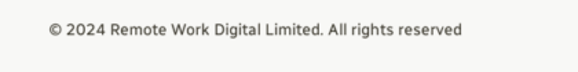© 2024 Remote Work Digital Limited. All rights reserved